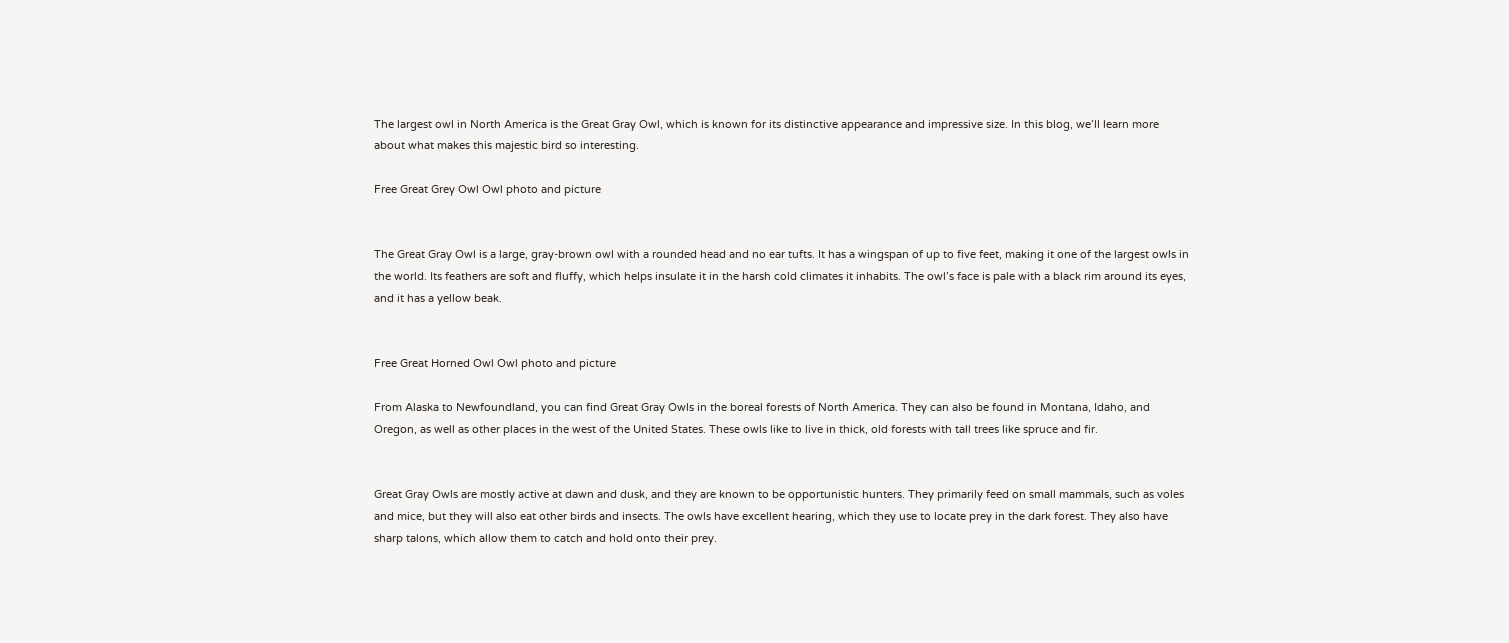The largest owl in North America is the Great Gray Owl, which is known for its distinctive appearance and impressive size. In this blog, we’ll learn more about what makes this majestic bird so interesting.

Free Great Grey Owl Owl photo and picture


The Great Gray Owl is a large, gray-brown owl with a rounded head and no ear tufts. It has a wingspan of up to five feet, making it one of the largest owls in the world. Its feathers are soft and fluffy, which helps insulate it in the harsh cold climates it inhabits. The owl’s face is pale with a black rim around its eyes, and it has a yellow beak.


Free Great Horned Owl Owl photo and picture

From Alaska to Newfoundland, you can find Great Gray Owls in the boreal forests of North America. They can also be found in Montana, Idaho, and Oregon, as well as other places in the west of the United States. These owls like to live in thick, old forests with tall trees like spruce and fir.


Great Gray Owls are mostly active at dawn and dusk, and they are known to be opportunistic hunters. They primarily feed on small mammals, such as voles and mice, but they will also eat other birds and insects. The owls have excellent hearing, which they use to locate prey in the dark forest. They also have sharp talons, which allow them to catch and hold onto their prey.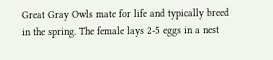Great Gray Owls mate for life and typically breed in the spring. The female lays 2-5 eggs in a nest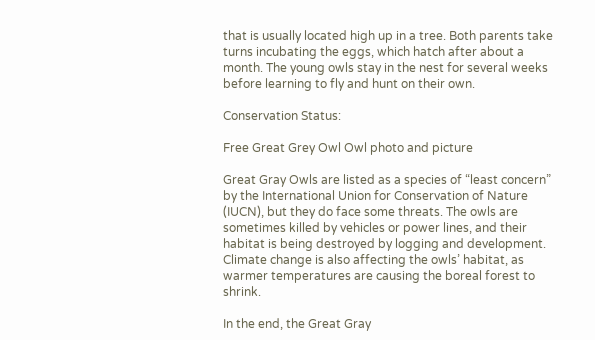that is usually located high up in a tree. Both parents take turns incubating the eggs, which hatch after about a month. The young owls stay in the nest for several weeks before learning to fly and hunt on their own.

Conservation Status:

Free Great Grey Owl Owl photo and picture

Great Gray Owls are listed as a species of “least concern” by the International Union for Conservation of Nature (IUCN), but they do face some threats. The owls are sometimes killed by vehicles or power lines, and their habitat is being destroyed by logging and development. Climate change is also affecting the owls’ habitat, as warmer temperatures are causing the boreal forest to shrink.

In the end, the Great Gray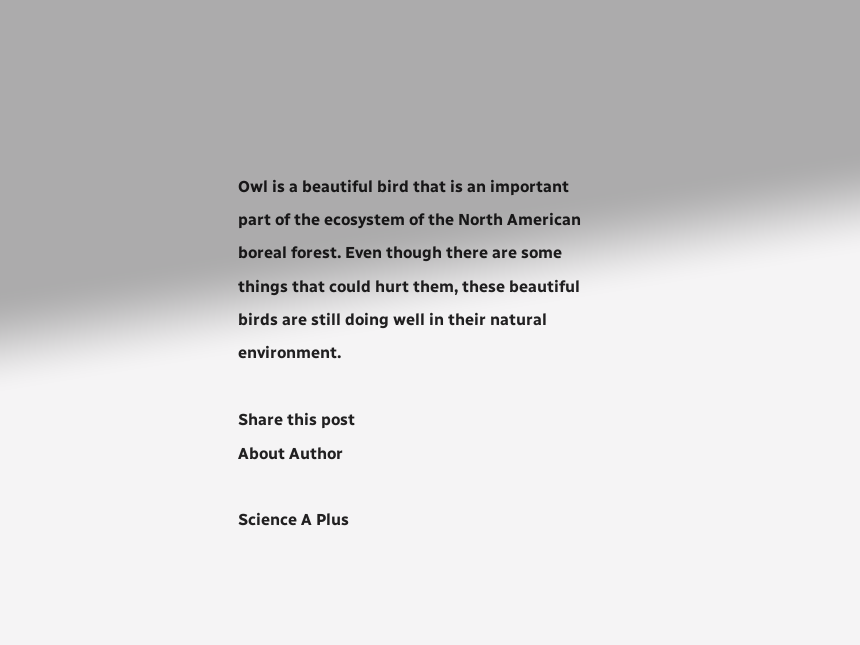Owl is a beautiful bird that is an important part of the ecosystem of the North American boreal forest. Even though there are some things that could hurt them, these beautiful birds are still doing well in their natural environment.

Share this post
About Author

Science A Plus